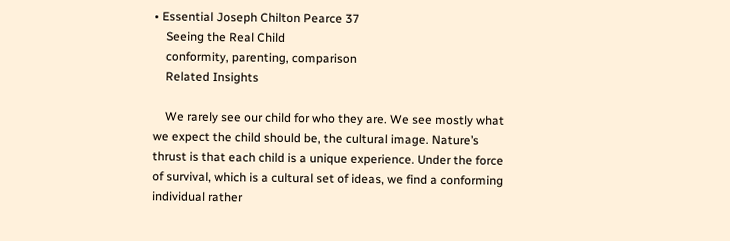• Essential Joseph Chilton Pearce 37
    Seeing the Real Child
    conformity, parenting, comparison
    Related Insights

    We rarely see our child for who they are. We see mostly what we expect the child should be, the cultural image. Nature’s thrust is that each child is a unique experience. Under the force of survival, which is a cultural set of ideas, we find a conforming individual rather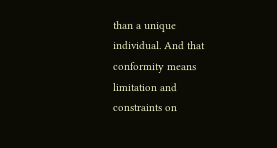than a unique individual. And that conformity means limitation and constraints on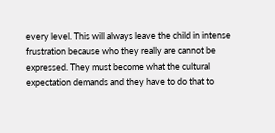every level. This will always leave the child in intense frustration because who they really are cannot be expressed. They must become what the cultural expectation demands and they have to do that to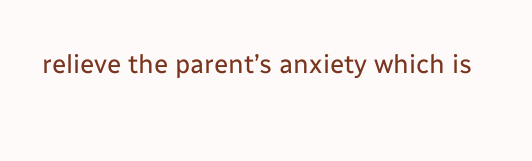relieve the parent’s anxiety which is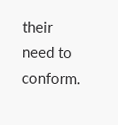their need to conform.